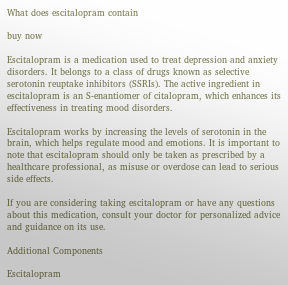What does escitalopram contain

buy now

Escitalopram is a medication used to treat depression and anxiety disorders. It belongs to a class of drugs known as selective serotonin reuptake inhibitors (SSRIs). The active ingredient in escitalopram is an S-enantiomer of citalopram, which enhances its effectiveness in treating mood disorders.

Escitalopram works by increasing the levels of serotonin in the brain, which helps regulate mood and emotions. It is important to note that escitalopram should only be taken as prescribed by a healthcare professional, as misuse or overdose can lead to serious side effects.

If you are considering taking escitalopram or have any questions about this medication, consult your doctor for personalized advice and guidance on its use.

Additional Components

Escitalopram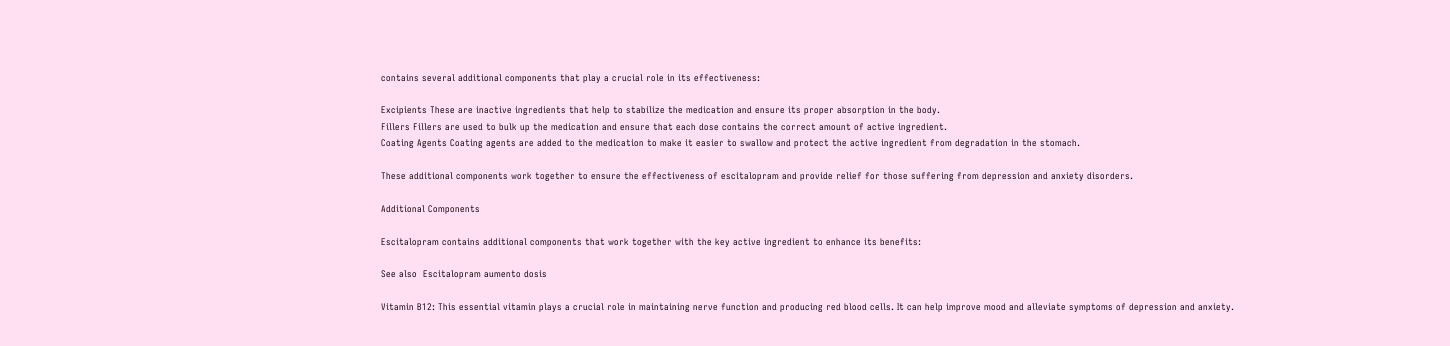contains several additional components that play a crucial role in its effectiveness:

Excipients These are inactive ingredients that help to stabilize the medication and ensure its proper absorption in the body.
Fillers Fillers are used to bulk up the medication and ensure that each dose contains the correct amount of active ingredient.
Coating Agents Coating agents are added to the medication to make it easier to swallow and protect the active ingredient from degradation in the stomach.

These additional components work together to ensure the effectiveness of escitalopram and provide relief for those suffering from depression and anxiety disorders.

Additional Components

Escitalopram contains additional components that work together with the key active ingredient to enhance its benefits:

See also  Escitalopram aumento dosis

Vitamin B12: This essential vitamin plays a crucial role in maintaining nerve function and producing red blood cells. It can help improve mood and alleviate symptoms of depression and anxiety.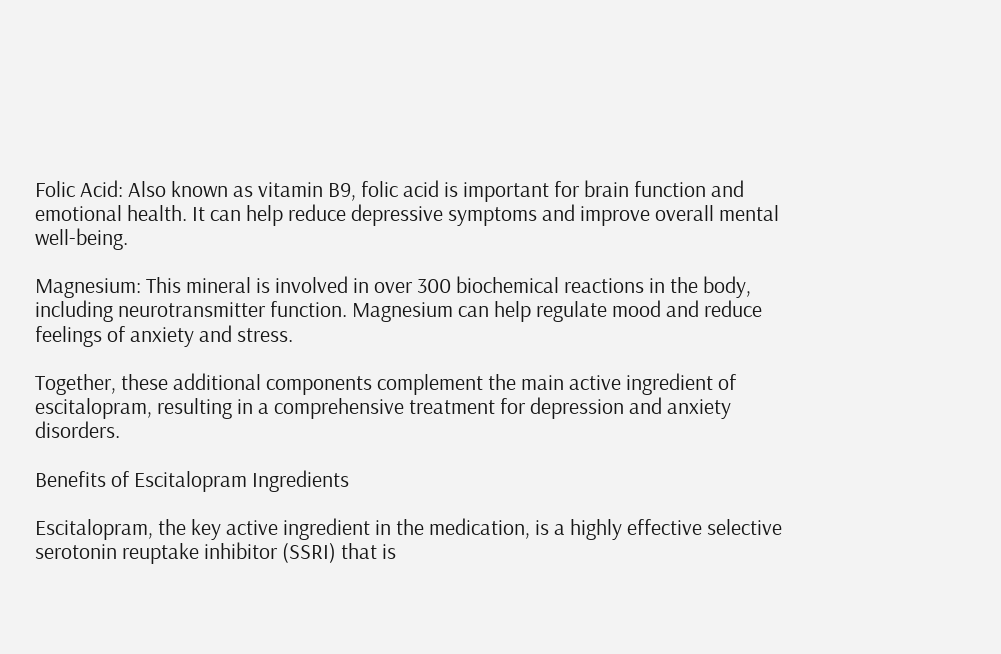Folic Acid: Also known as vitamin B9, folic acid is important for brain function and emotional health. It can help reduce depressive symptoms and improve overall mental well-being.

Magnesium: This mineral is involved in over 300 biochemical reactions in the body, including neurotransmitter function. Magnesium can help regulate mood and reduce feelings of anxiety and stress.

Together, these additional components complement the main active ingredient of escitalopram, resulting in a comprehensive treatment for depression and anxiety disorders.

Benefits of Escitalopram Ingredients

Escitalopram, the key active ingredient in the medication, is a highly effective selective serotonin reuptake inhibitor (SSRI) that is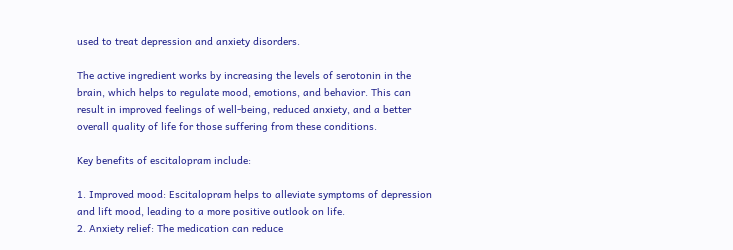used to treat depression and anxiety disorders.

The active ingredient works by increasing the levels of serotonin in the brain, which helps to regulate mood, emotions, and behavior. This can result in improved feelings of well-being, reduced anxiety, and a better overall quality of life for those suffering from these conditions.

Key benefits of escitalopram include:

1. Improved mood: Escitalopram helps to alleviate symptoms of depression and lift mood, leading to a more positive outlook on life.
2. Anxiety relief: The medication can reduce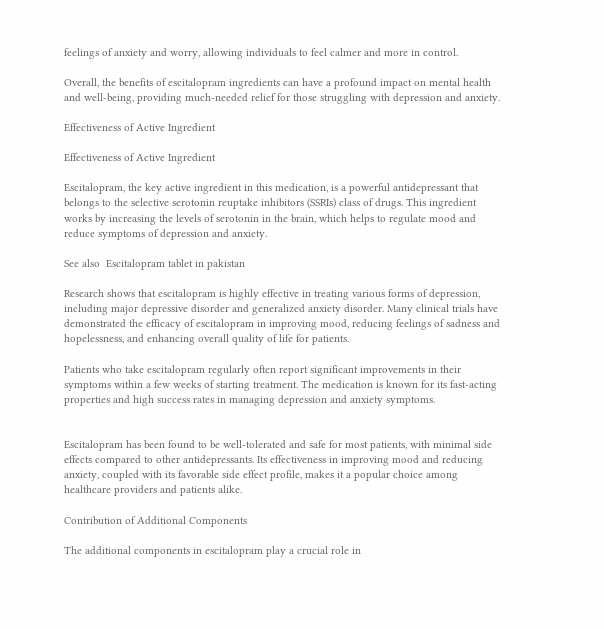feelings of anxiety and worry, allowing individuals to feel calmer and more in control.

Overall, the benefits of escitalopram ingredients can have a profound impact on mental health and well-being, providing much-needed relief for those struggling with depression and anxiety.

Effectiveness of Active Ingredient

Effectiveness of Active Ingredient

Escitalopram, the key active ingredient in this medication, is a powerful antidepressant that belongs to the selective serotonin reuptake inhibitors (SSRIs) class of drugs. This ingredient works by increasing the levels of serotonin in the brain, which helps to regulate mood and reduce symptoms of depression and anxiety.

See also  Escitalopram tablet in pakistan

Research shows that escitalopram is highly effective in treating various forms of depression, including major depressive disorder and generalized anxiety disorder. Many clinical trials have demonstrated the efficacy of escitalopram in improving mood, reducing feelings of sadness and hopelessness, and enhancing overall quality of life for patients.

Patients who take escitalopram regularly often report significant improvements in their symptoms within a few weeks of starting treatment. The medication is known for its fast-acting properties and high success rates in managing depression and anxiety symptoms.


Escitalopram has been found to be well-tolerated and safe for most patients, with minimal side effects compared to other antidepressants. Its effectiveness in improving mood and reducing anxiety, coupled with its favorable side effect profile, makes it a popular choice among healthcare providers and patients alike.

Contribution of Additional Components

The additional components in escitalopram play a crucial role in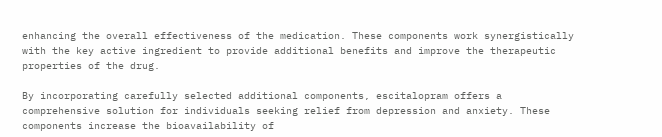enhancing the overall effectiveness of the medication. These components work synergistically with the key active ingredient to provide additional benefits and improve the therapeutic properties of the drug.

By incorporating carefully selected additional components, escitalopram offers a comprehensive solution for individuals seeking relief from depression and anxiety. These components increase the bioavailability of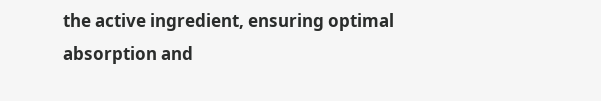the active ingredient, ensuring optimal absorption and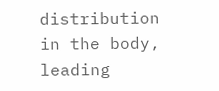distribution in the body, leading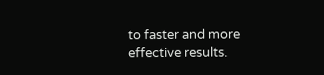to faster and more effective results.